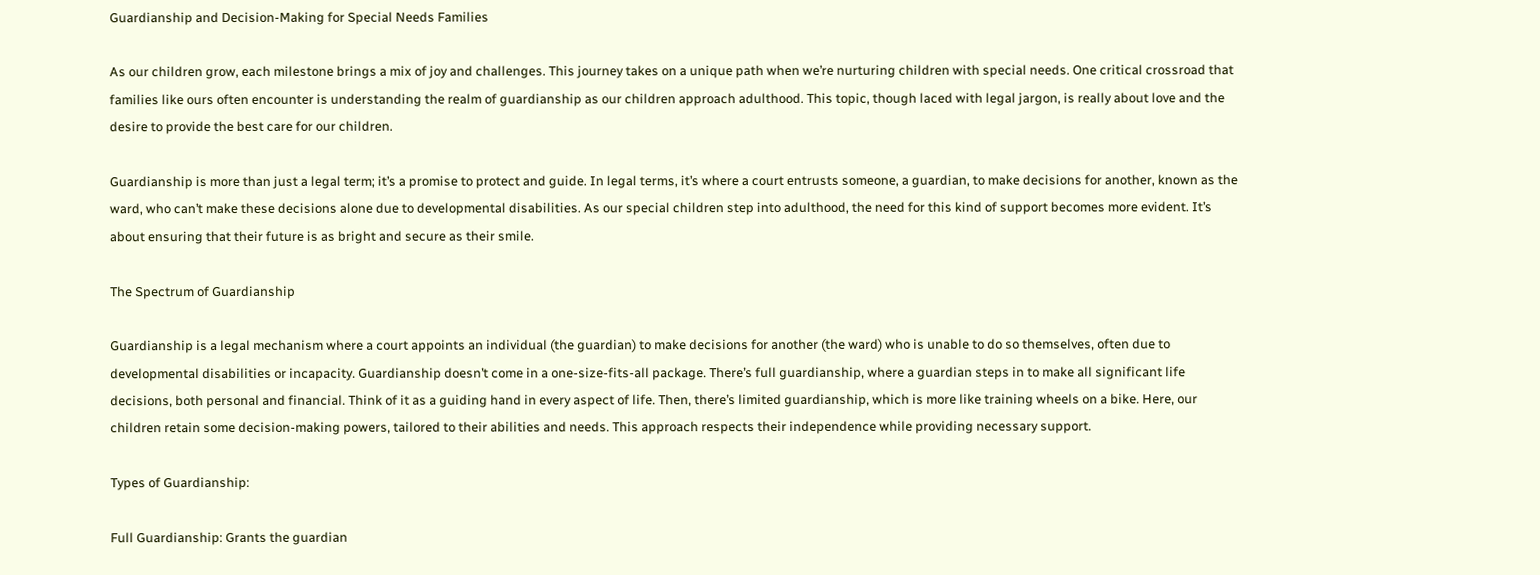Guardianship and Decision-Making for Special Needs Families

As our children grow, each milestone brings a mix of joy and challenges. This journey takes on a unique path when we’re nurturing children with special needs. One critical crossroad that families like ours often encounter is understanding the realm of guardianship as our children approach adulthood. This topic, though laced with legal jargon, is really about love and the desire to provide the best care for our children.

Guardianship is more than just a legal term; it’s a promise to protect and guide. In legal terms, it’s where a court entrusts someone, a guardian, to make decisions for another, known as the ward, who can’t make these decisions alone due to developmental disabilities. As our special children step into adulthood, the need for this kind of support becomes more evident. It’s about ensuring that their future is as bright and secure as their smile.

The Spectrum of Guardianship

Guardianship is a legal mechanism where a court appoints an individual (the guardian) to make decisions for another (the ward) who is unable to do so themselves, often due to developmental disabilities or incapacity. Guardianship doesn’t come in a one-size-fits-all package. There’s full guardianship, where a guardian steps in to make all significant life decisions, both personal and financial. Think of it as a guiding hand in every aspect of life. Then, there’s limited guardianship, which is more like training wheels on a bike. Here, our children retain some decision-making powers, tailored to their abilities and needs. This approach respects their independence while providing necessary support.

Types of Guardianship:

Full Guardianship: Grants the guardian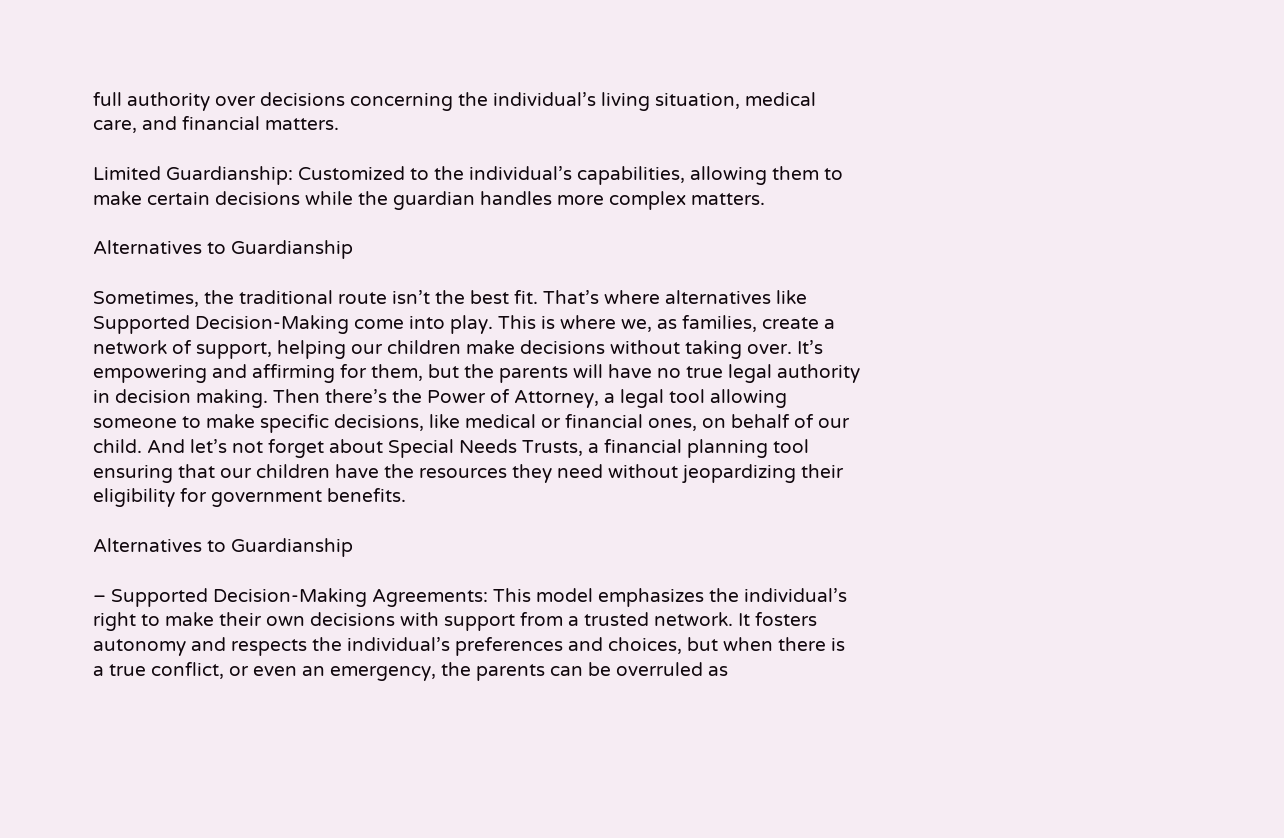full authority over decisions concerning the individual’s living situation, medical care, and financial matters.

Limited Guardianship: Customized to the individual’s capabilities, allowing them to make certain decisions while the guardian handles more complex matters.

Alternatives to Guardianship

Sometimes, the traditional route isn’t the best fit. That’s where alternatives like Supported Decision-Making come into play. This is where we, as families, create a network of support, helping our children make decisions without taking over. It’s empowering and affirming for them, but the parents will have no true legal authority in decision making. Then there’s the Power of Attorney, a legal tool allowing someone to make specific decisions, like medical or financial ones, on behalf of our child. And let’s not forget about Special Needs Trusts, a financial planning tool ensuring that our children have the resources they need without jeopardizing their eligibility for government benefits.

Alternatives to Guardianship

– Supported Decision-Making Agreements: This model emphasizes the individual’s right to make their own decisions with support from a trusted network. It fosters autonomy and respects the individual’s preferences and choices, but when there is a true conflict, or even an emergency, the parents can be overruled as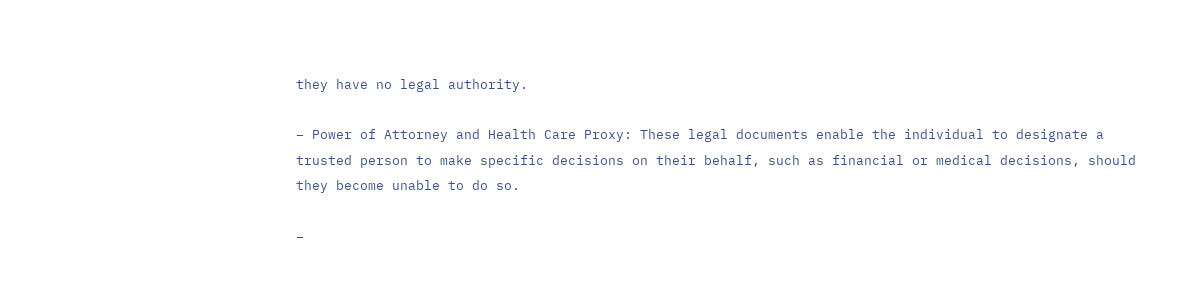they have no legal authority.

– Power of Attorney and Health Care Proxy: These legal documents enable the individual to designate a trusted person to make specific decisions on their behalf, such as financial or medical decisions, should they become unable to do so.

–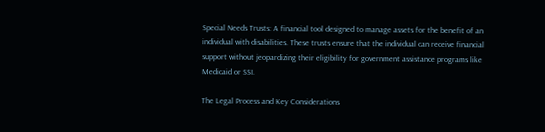Special Needs Trusts: A financial tool designed to manage assets for the benefit of an individual with disabilities. These trusts ensure that the individual can receive financial support without jeopardizing their eligibility for government assistance programs like Medicaid or SSI.

The Legal Process and Key Considerations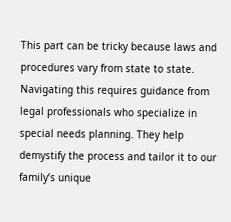This part can be tricky because laws and procedures vary from state to state. Navigating this requires guidance from legal professionals who specialize in special needs planning. They help demystify the process and tailor it to our family’s unique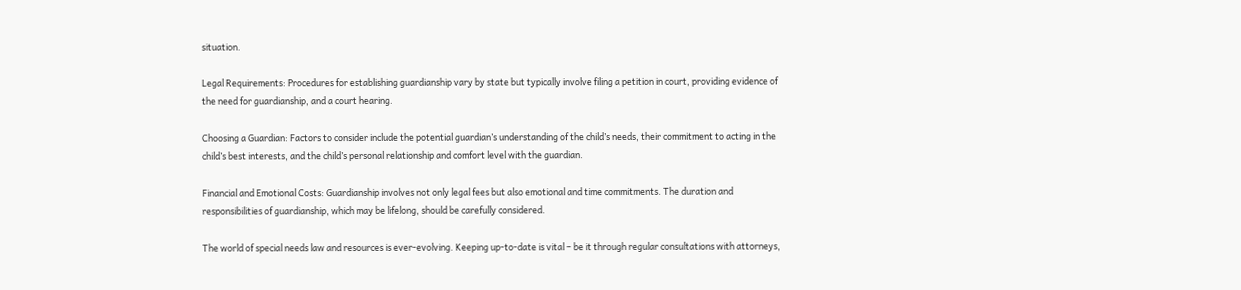situation.

Legal Requirements: Procedures for establishing guardianship vary by state but typically involve filing a petition in court, providing evidence of the need for guardianship, and a court hearing.

Choosing a Guardian: Factors to consider include the potential guardian’s understanding of the child’s needs, their commitment to acting in the child’s best interests, and the child’s personal relationship and comfort level with the guardian.

Financial and Emotional Costs: Guardianship involves not only legal fees but also emotional and time commitments. The duration and responsibilities of guardianship, which may be lifelong, should be carefully considered.

The world of special needs law and resources is ever-evolving. Keeping up-to-date is vital – be it through regular consultations with attorneys,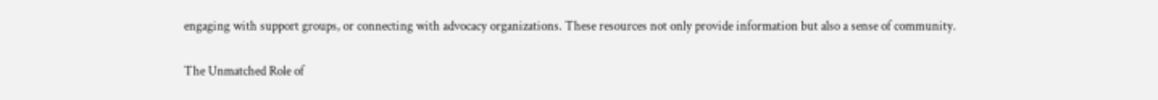engaging with support groups, or connecting with advocacy organizations. These resources not only provide information but also a sense of community.

The Unmatched Role of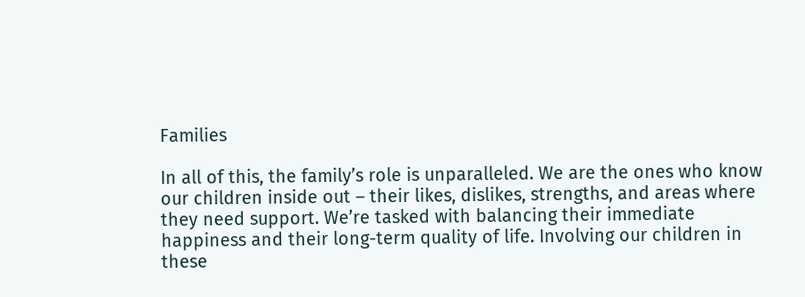Families

In all of this, the family’s role is unparalleled. We are the ones who know our children inside out – their likes, dislikes, strengths, and areas where they need support. We’re tasked with balancing their immediate happiness and their long-term quality of life. Involving our children in these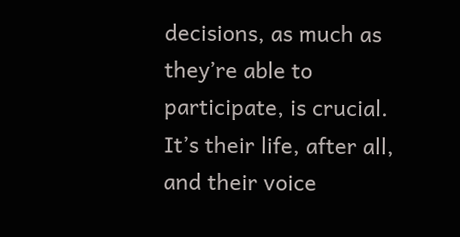decisions, as much as they’re able to participate, is crucial. It’s their life, after all, and their voice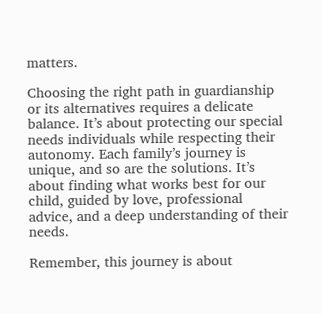matters.

Choosing the right path in guardianship or its alternatives requires a delicate balance. It’s about protecting our special needs individuals while respecting their autonomy. Each family’s journey is unique, and so are the solutions. It’s about finding what works best for our child, guided by love, professional advice, and a deep understanding of their needs.

Remember, this journey is about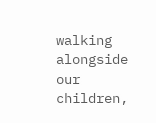walking alongside our children,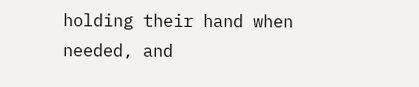holding their hand when needed, and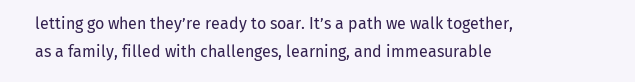letting go when they’re ready to soar. It’s a path we walk together, as a family, filled with challenges, learning, and immeasurable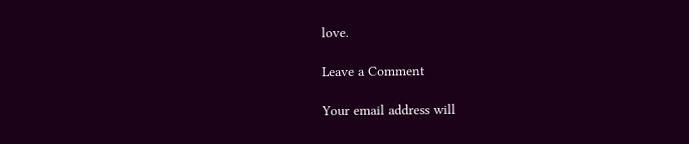love.

Leave a Comment

Your email address will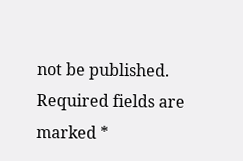not be published. Required fields are marked *